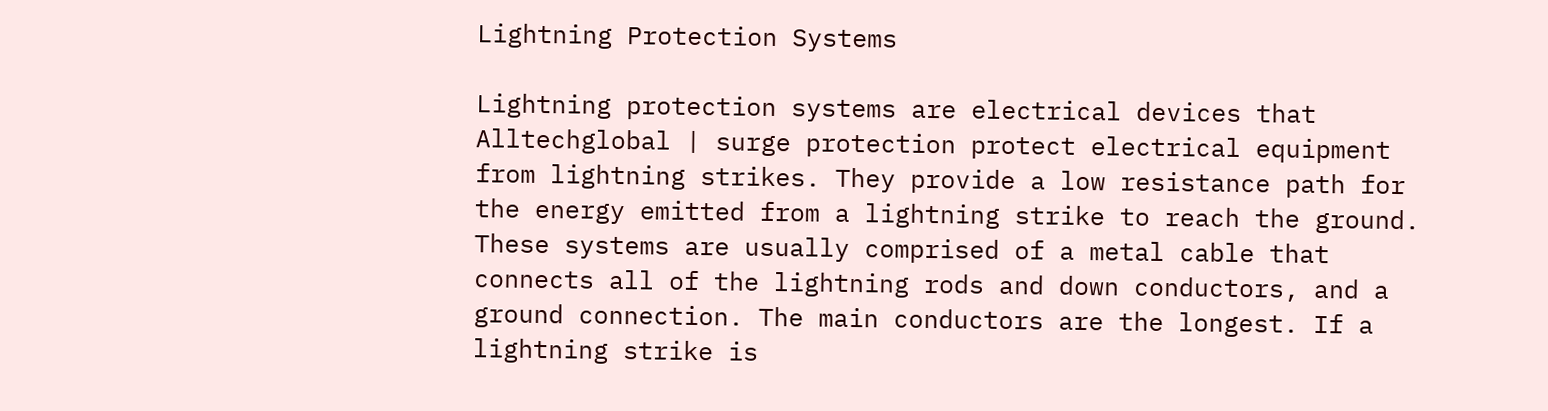Lightning Protection Systems

Lightning protection systems are electrical devices that Alltechglobal | surge protection protect electrical equipment from lightning strikes. They provide a low resistance path for the energy emitted from a lightning strike to reach the ground. These systems are usually comprised of a metal cable that connects all of the lightning rods and down conductors, and a ground connection. The main conductors are the longest. If a lightning strike is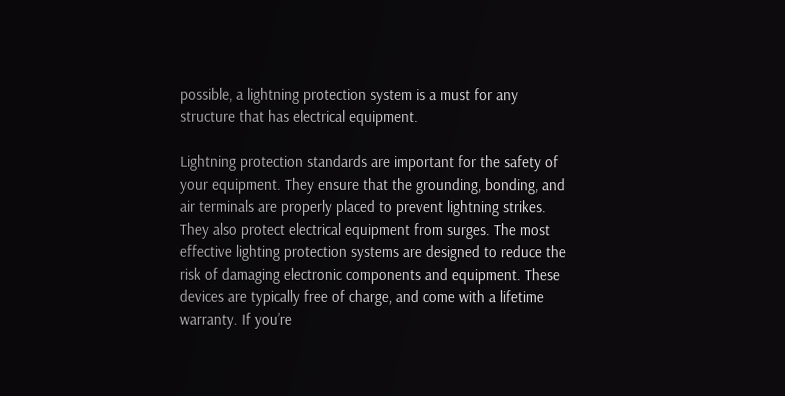possible, a lightning protection system is a must for any structure that has electrical equipment.

Lightning protection standards are important for the safety of your equipment. They ensure that the grounding, bonding, and air terminals are properly placed to prevent lightning strikes. They also protect electrical equipment from surges. The most effective lighting protection systems are designed to reduce the risk of damaging electronic components and equipment. These devices are typically free of charge, and come with a lifetime warranty. If you’re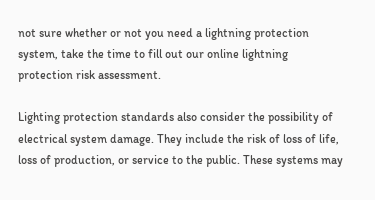not sure whether or not you need a lightning protection system, take the time to fill out our online lightning protection risk assessment.

Lighting protection standards also consider the possibility of electrical system damage. They include the risk of loss of life, loss of production, or service to the public. These systems may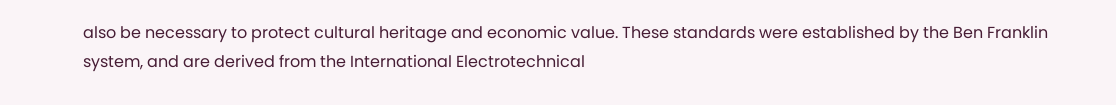also be necessary to protect cultural heritage and economic value. These standards were established by the Ben Franklin system, and are derived from the International Electrotechnical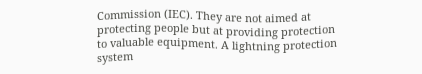Commission (IEC). They are not aimed at protecting people but at providing protection to valuable equipment. A lightning protection system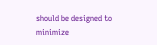should be designed to minimize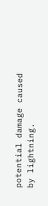potential damage caused by lightning.